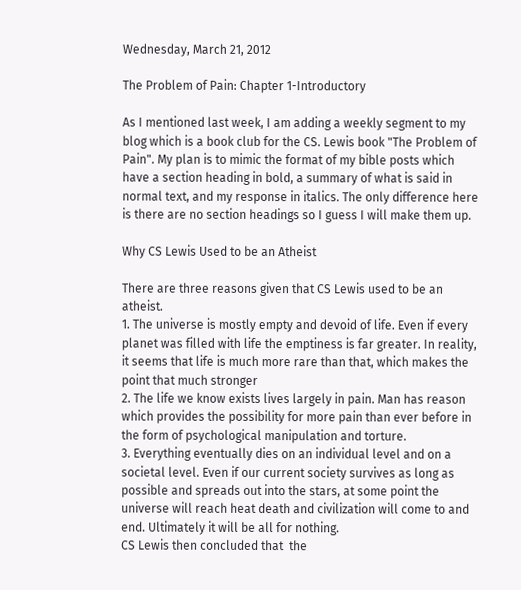Wednesday, March 21, 2012

The Problem of Pain: Chapter 1-Introductory

As I mentioned last week, I am adding a weekly segment to my blog which is a book club for the CS. Lewis book "The Problem of Pain". My plan is to mimic the format of my bible posts which have a section heading in bold, a summary of what is said in normal text, and my response in italics. The only difference here is there are no section headings so I guess I will make them up.

Why CS Lewis Used to be an Atheist

There are three reasons given that CS Lewis used to be an atheist.
1. The universe is mostly empty and devoid of life. Even if every planet was filled with life the emptiness is far greater. In reality, it seems that life is much more rare than that, which makes the point that much stronger
2. The life we know exists lives largely in pain. Man has reason which provides the possibility for more pain than ever before in the form of psychological manipulation and torture.
3. Everything eventually dies on an individual level and on a societal level. Even if our current society survives as long as possible and spreads out into the stars, at some point the universe will reach heat death and civilization will come to and end. Ultimately it will be all for nothing.
CS Lewis then concluded that  the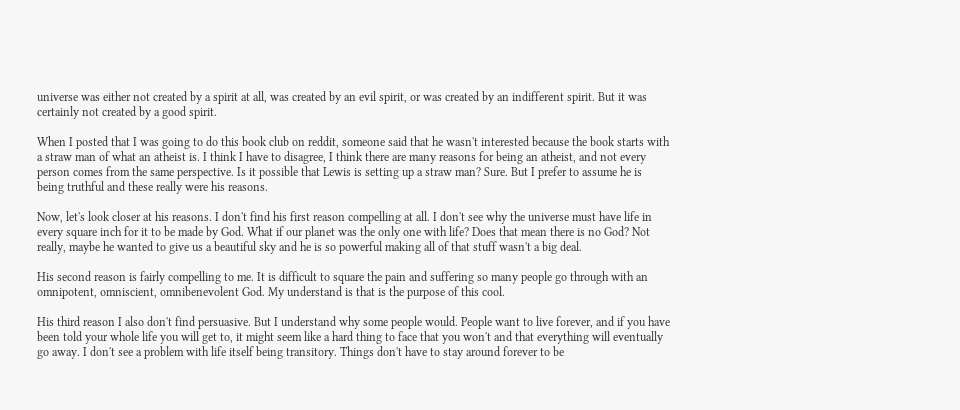universe was either not created by a spirit at all, was created by an evil spirit, or was created by an indifferent spirit. But it was certainly not created by a good spirit.

When I posted that I was going to do this book club on reddit, someone said that he wasn't interested because the book starts with a straw man of what an atheist is. I think I have to disagree, I think there are many reasons for being an atheist, and not every person comes from the same perspective. Is it possible that Lewis is setting up a straw man? Sure. But I prefer to assume he is being truthful and these really were his reasons.

Now, let's look closer at his reasons. I don't find his first reason compelling at all. I don't see why the universe must have life in every square inch for it to be made by God. What if our planet was the only one with life? Does that mean there is no God? Not really, maybe he wanted to give us a beautiful sky and he is so powerful making all of that stuff wasn't a big deal.

His second reason is fairly compelling to me. It is difficult to square the pain and suffering so many people go through with an omnipotent, omniscient, omnibenevolent God. My understand is that is the purpose of this cool.

His third reason I also don't find persuasive. But I understand why some people would. People want to live forever, and if you have been told your whole life you will get to, it might seem like a hard thing to face that you won't and that everything will eventually go away. I don't see a problem with life itself being transitory. Things don't have to stay around forever to be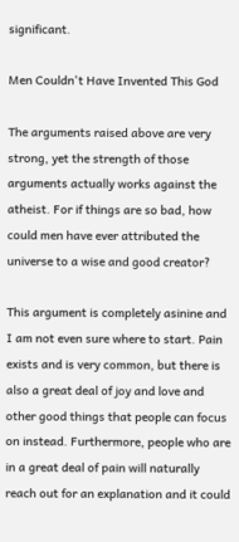significant.

Men Couldn't Have Invented This God

The arguments raised above are very strong, yet the strength of those arguments actually works against the atheist. For if things are so bad, how could men have ever attributed the universe to a wise and good creator?

This argument is completely asinine and I am not even sure where to start. Pain exists and is very common, but there is also a great deal of joy and love and other good things that people can focus on instead. Furthermore, people who are in a great deal of pain will naturally reach out for an explanation and it could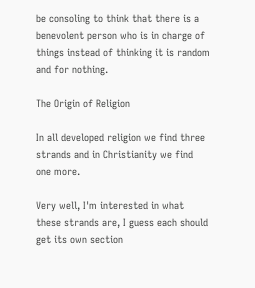be consoling to think that there is a benevolent person who is in charge of things instead of thinking it is random and for nothing.

The Origin of Religion

In all developed religion we find three strands and in Christianity we find one more.

Very well, I'm interested in what these strands are, I guess each should get its own section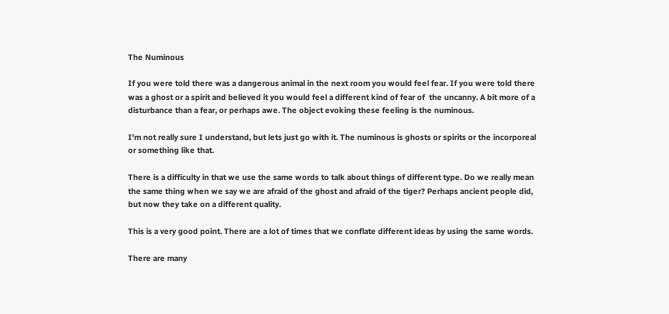The Numinous

If you were told there was a dangerous animal in the next room you would feel fear. If you were told there was a ghost or a spirit and believed it you would feel a different kind of fear of  the uncanny. A bit more of a disturbance than a fear, or perhaps awe. The object evoking these feeling is the numinous.

I'm not really sure I understand, but lets just go with it. The numinous is ghosts or spirits or the incorporeal or something like that.

There is a difficulty in that we use the same words to talk about things of different type. Do we really mean the same thing when we say we are afraid of the ghost and afraid of the tiger? Perhaps ancient people did, but now they take on a different quality.

This is a very good point. There are a lot of times that we conflate different ideas by using the same words.

There are many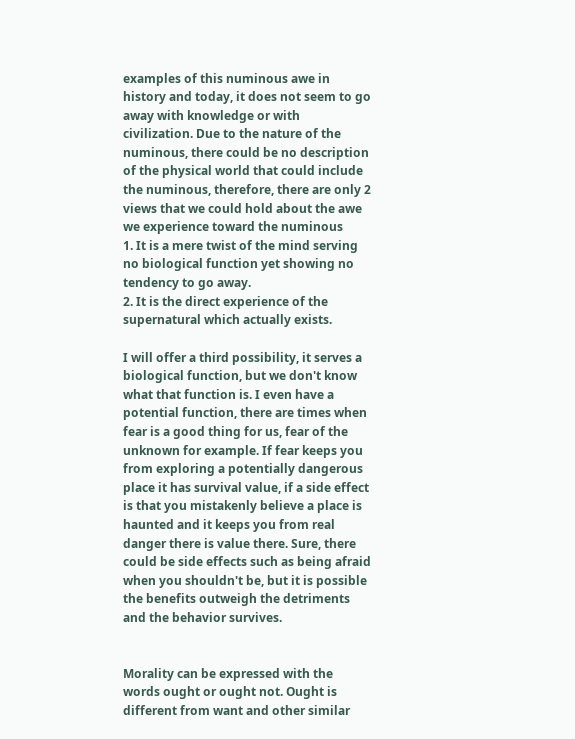examples of this numinous awe in history and today, it does not seem to go away with knowledge or with civilization. Due to the nature of the numinous, there could be no description of the physical world that could include the numinous, therefore, there are only 2 views that we could hold about the awe we experience toward the numinous
1. It is a mere twist of the mind serving no biological function yet showing no tendency to go away.
2. It is the direct experience of the supernatural which actually exists.

I will offer a third possibility, it serves a biological function, but we don't know what that function is. I even have a potential function, there are times when fear is a good thing for us, fear of the unknown for example. If fear keeps you from exploring a potentially dangerous place it has survival value, if a side effect is that you mistakenly believe a place is haunted and it keeps you from real danger there is value there. Sure, there could be side effects such as being afraid when you shouldn't be, but it is possible the benefits outweigh the detriments and the behavior survives.


Morality can be expressed with the words ought or ought not. Ought is different from want and other similar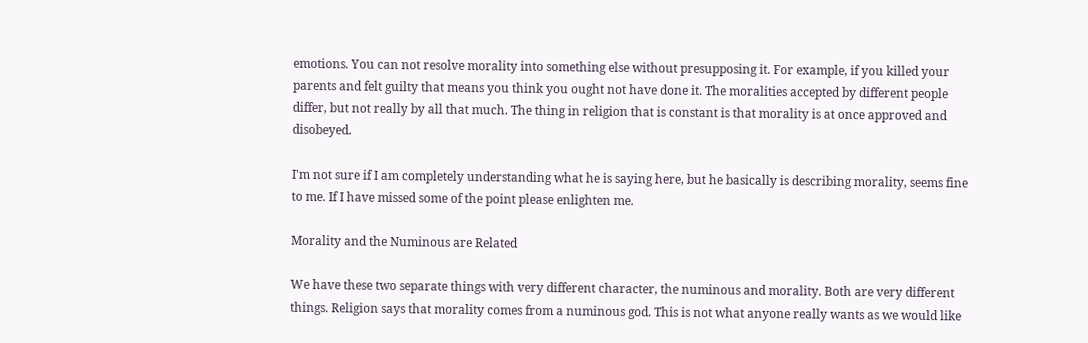emotions. You can not resolve morality into something else without presupposing it. For example, if you killed your parents and felt guilty that means you think you ought not have done it. The moralities accepted by different people differ, but not really by all that much. The thing in religion that is constant is that morality is at once approved and disobeyed.

I'm not sure if I am completely understanding what he is saying here, but he basically is describing morality, seems fine to me. If I have missed some of the point please enlighten me.

Morality and the Numinous are Related

We have these two separate things with very different character, the numinous and morality. Both are very different things. Religion says that morality comes from a numinous god. This is not what anyone really wants as we would like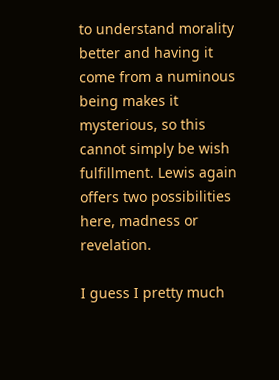to understand morality better and having it come from a numinous being makes it mysterious, so this cannot simply be wish fulfillment. Lewis again offers two possibilities here, madness or revelation.

I guess I pretty much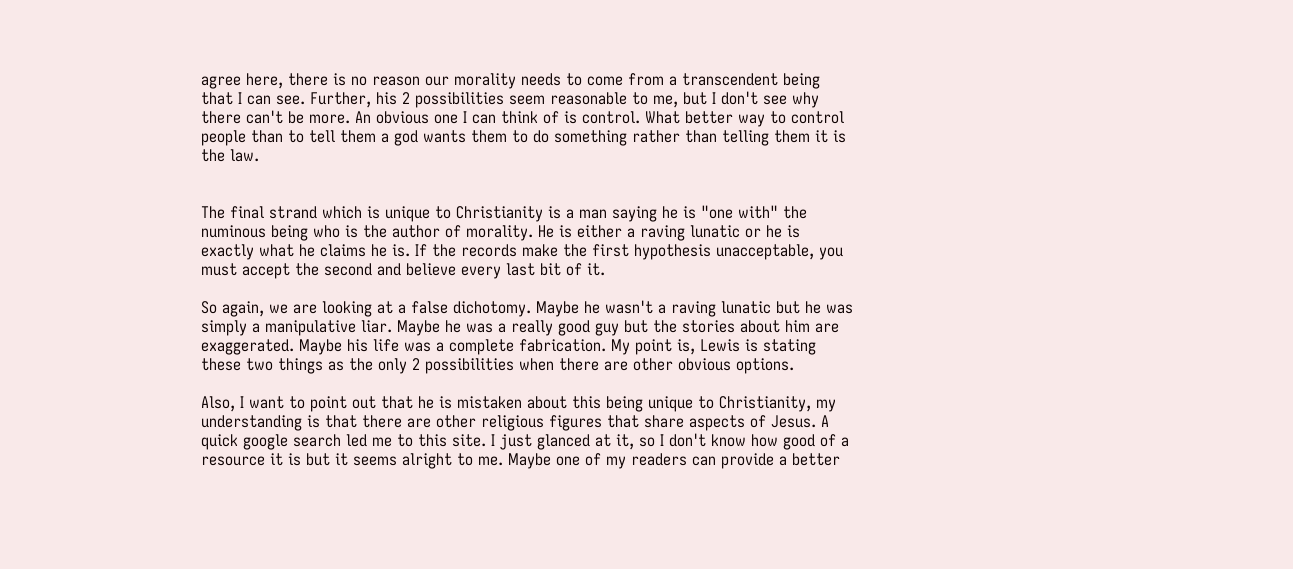agree here, there is no reason our morality needs to come from a transcendent being that I can see. Further, his 2 possibilities seem reasonable to me, but I don't see why there can't be more. An obvious one I can think of is control. What better way to control people than to tell them a god wants them to do something rather than telling them it is the law.


The final strand which is unique to Christianity is a man saying he is "one with" the numinous being who is the author of morality. He is either a raving lunatic or he is exactly what he claims he is. If the records make the first hypothesis unacceptable, you must accept the second and believe every last bit of it.

So again, we are looking at a false dichotomy. Maybe he wasn't a raving lunatic but he was simply a manipulative liar. Maybe he was a really good guy but the stories about him are exaggerated. Maybe his life was a complete fabrication. My point is, Lewis is stating these two things as the only 2 possibilities when there are other obvious options.

Also, I want to point out that he is mistaken about this being unique to Christianity, my understanding is that there are other religious figures that share aspects of Jesus. A quick google search led me to this site. I just glanced at it, so I don't know how good of a resource it is but it seems alright to me. Maybe one of my readers can provide a better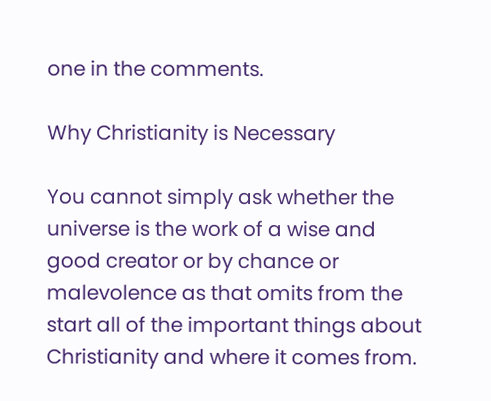one in the comments.

Why Christianity is Necessary

You cannot simply ask whether the universe is the work of a wise and good creator or by chance or malevolence as that omits from the start all of the important things about Christianity and where it comes from.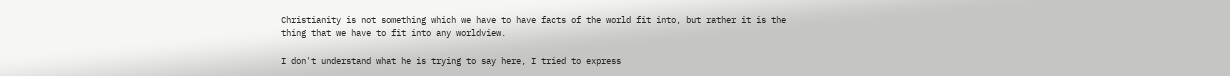Christianity is not something which we have to have facts of the world fit into, but rather it is the thing that we have to fit into any worldview.

I don't understand what he is trying to say here, I tried to express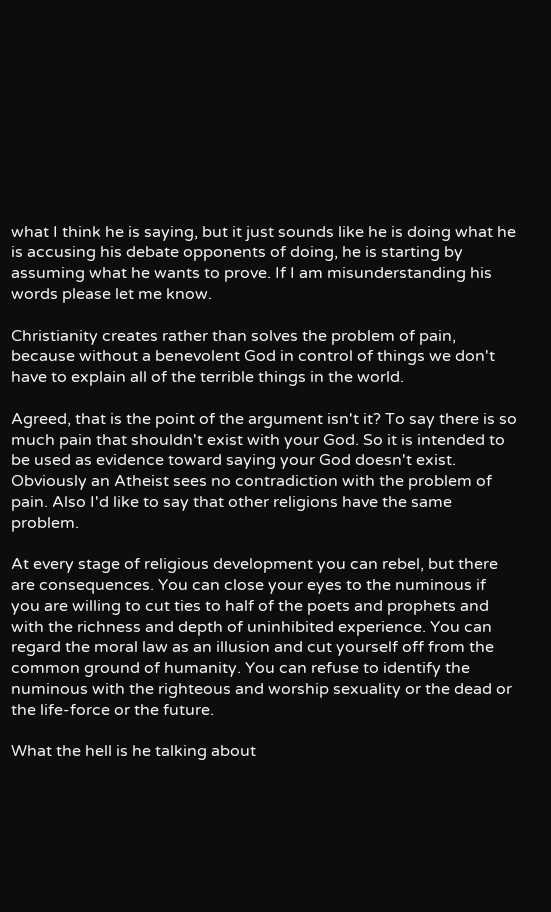what I think he is saying, but it just sounds like he is doing what he is accusing his debate opponents of doing, he is starting by assuming what he wants to prove. If I am misunderstanding his words please let me know.

Christianity creates rather than solves the problem of pain, because without a benevolent God in control of things we don't have to explain all of the terrible things in the world.

Agreed, that is the point of the argument isn't it? To say there is so much pain that shouldn't exist with your God. So it is intended to be used as evidence toward saying your God doesn't exist. Obviously an Atheist sees no contradiction with the problem of pain. Also I'd like to say that other religions have the same problem.

At every stage of religious development you can rebel, but there are consequences. You can close your eyes to the numinous if you are willing to cut ties to half of the poets and prophets and with the richness and depth of uninhibited experience. You can regard the moral law as an illusion and cut yourself off from the common ground of humanity. You can refuse to identify the numinous with the righteous and worship sexuality or the dead or the life-force or the future.

What the hell is he talking about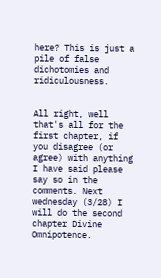here? This is just a pile of false dichotomies and ridiculousness.


All right, well that's all for the first chapter, if you disagree (or agree) with anything I have said please say so in the comments. Next wednesday (3/28) I will do the second chapter Divine Omnipotence.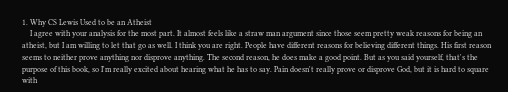1. Why CS Lewis Used to be an Atheist
    I agree with your analysis for the most part. It almost feels like a straw man argument since those seem pretty weak reasons for being an atheist, but I am willing to let that go as well. I think you are right. People have different reasons for believing different things. His first reason seems to neither prove anything nor disprove anything. The second reason, he does make a good point. But as you said yourself, that's the purpose of this book, so I'm really excited about hearing what he has to say. Pain doesn't really prove or disprove God, but it is hard to square with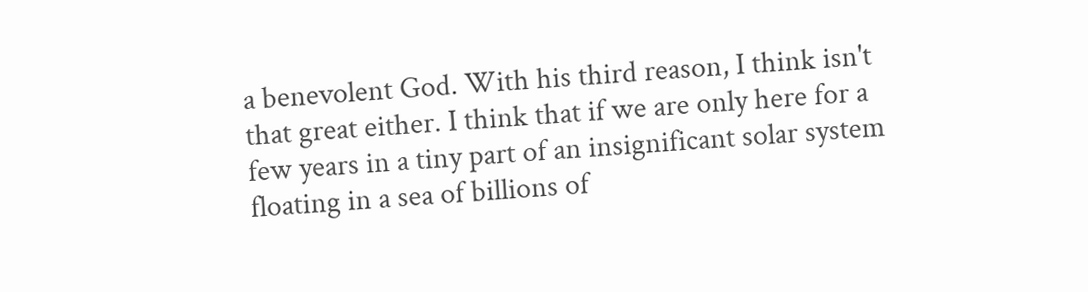a benevolent God. With his third reason, I think isn't that great either. I think that if we are only here for a few years in a tiny part of an insignificant solar system floating in a sea of billions of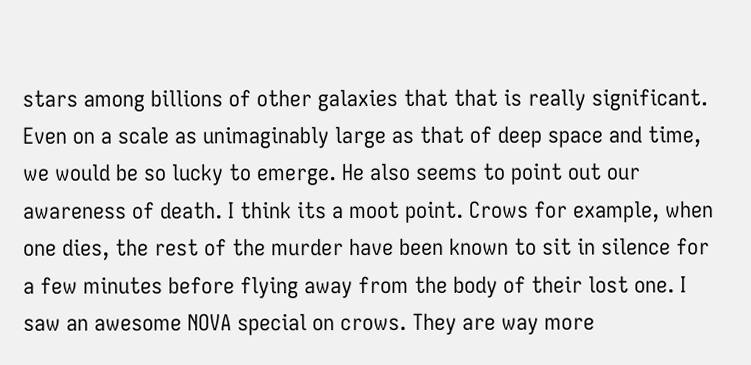stars among billions of other galaxies that that is really significant. Even on a scale as unimaginably large as that of deep space and time, we would be so lucky to emerge. He also seems to point out our awareness of death. I think its a moot point. Crows for example, when one dies, the rest of the murder have been known to sit in silence for a few minutes before flying away from the body of their lost one. I saw an awesome NOVA special on crows. They are way more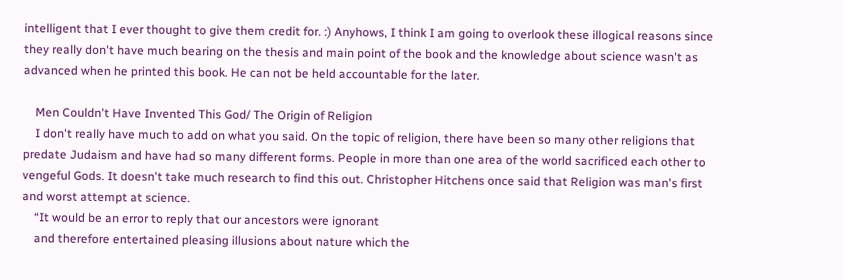intelligent that I ever thought to give them credit for. :) Anyhows, I think I am going to overlook these illogical reasons since they really don't have much bearing on the thesis and main point of the book and the knowledge about science wasn't as advanced when he printed this book. He can not be held accountable for the later.

    Men Couldn't Have Invented This God/ The Origin of Religion
    I don't really have much to add on what you said. On the topic of religion, there have been so many other religions that predate Judaism and have had so many different forms. People in more than one area of the world sacrificed each other to vengeful Gods. It doesn't take much research to find this out. Christopher Hitchens once said that Religion was man's first and worst attempt at science.
    “It would be an error to reply that our ancestors were ignorant
    and therefore entertained pleasing illusions about nature which the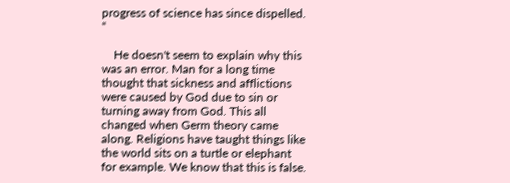progress of science has since dispelled. “

    He doesn't seem to explain why this was an error. Man for a long time thought that sickness and afflictions were caused by God due to sin or turning away from God. This all changed when Germ theory came along. Religions have taught things like the world sits on a turtle or elephant for example. We know that this is false.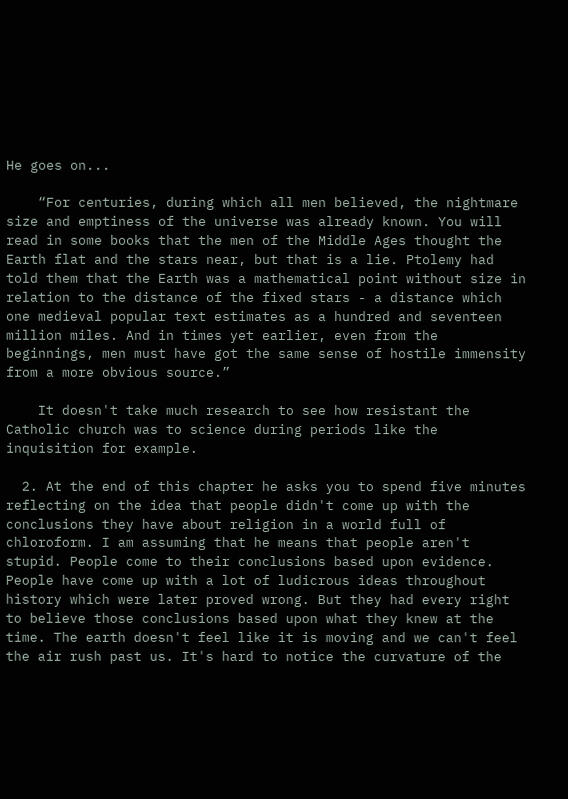He goes on...

    “For centuries, during which all men believed, the nightmare size and emptiness of the universe was already known. You will read in some books that the men of the Middle Ages thought the Earth flat and the stars near, but that is a lie. Ptolemy had told them that the Earth was a mathematical point without size in relation to the distance of the fixed stars - a distance which one medieval popular text estimates as a hundred and seventeen million miles. And in times yet earlier, even from the beginnings, men must have got the same sense of hostile immensity from a more obvious source.”

    It doesn't take much research to see how resistant the Catholic church was to science during periods like the inquisition for example.

  2. At the end of this chapter he asks you to spend five minutes reflecting on the idea that people didn't come up with the conclusions they have about religion in a world full of chloroform. I am assuming that he means that people aren't stupid. People come to their conclusions based upon evidence. People have come up with a lot of ludicrous ideas throughout history which were later proved wrong. But they had every right to believe those conclusions based upon what they knew at the time. The earth doesn't feel like it is moving and we can't feel the air rush past us. It's hard to notice the curvature of the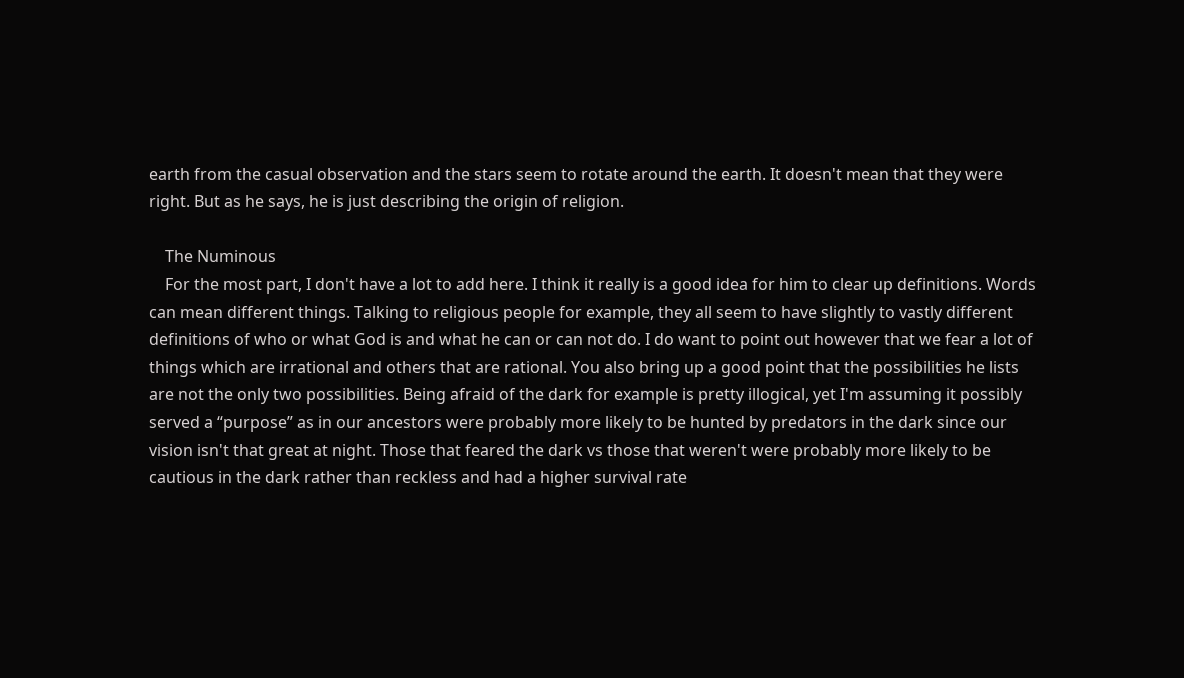earth from the casual observation and the stars seem to rotate around the earth. It doesn't mean that they were right. But as he says, he is just describing the origin of religion.

    The Numinous
    For the most part, I don't have a lot to add here. I think it really is a good idea for him to clear up definitions. Words can mean different things. Talking to religious people for example, they all seem to have slightly to vastly different definitions of who or what God is and what he can or can not do. I do want to point out however that we fear a lot of things which are irrational and others that are rational. You also bring up a good point that the possibilities he lists are not the only two possibilities. Being afraid of the dark for example is pretty illogical, yet I'm assuming it possibly served a “purpose” as in our ancestors were probably more likely to be hunted by predators in the dark since our vision isn't that great at night. Those that feared the dark vs those that weren't were probably more likely to be cautious in the dark rather than reckless and had a higher survival rate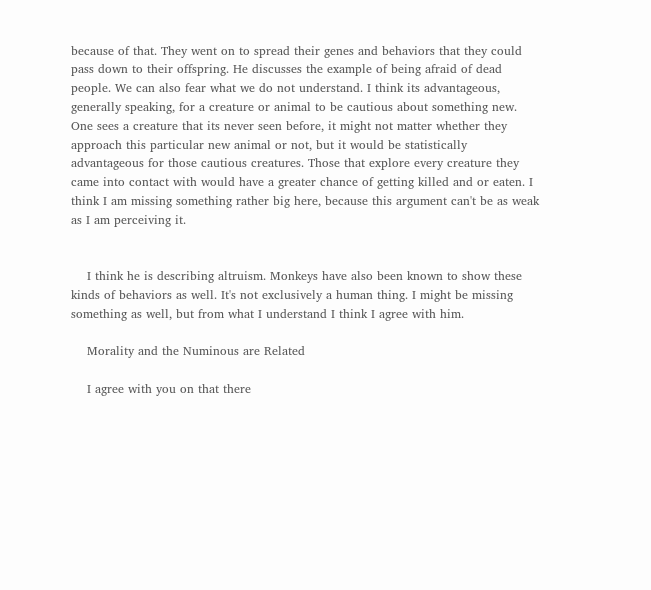because of that. They went on to spread their genes and behaviors that they could pass down to their offspring. He discusses the example of being afraid of dead people. We can also fear what we do not understand. I think its advantageous, generally speaking, for a creature or animal to be cautious about something new. One sees a creature that its never seen before, it might not matter whether they approach this particular new animal or not, but it would be statistically advantageous for those cautious creatures. Those that explore every creature they came into contact with would have a greater chance of getting killed and or eaten. I think I am missing something rather big here, because this argument can't be as weak as I am perceiving it.


    I think he is describing altruism. Monkeys have also been known to show these kinds of behaviors as well. It's not exclusively a human thing. I might be missing something as well, but from what I understand I think I agree with him.

    Morality and the Numinous are Related

    I agree with you on that there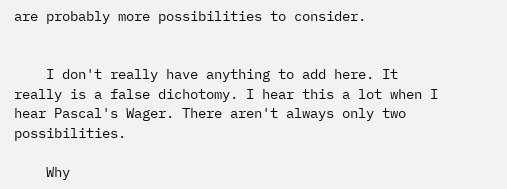are probably more possibilities to consider.


    I don't really have anything to add here. It really is a false dichotomy. I hear this a lot when I hear Pascal's Wager. There aren't always only two possibilities.

    Why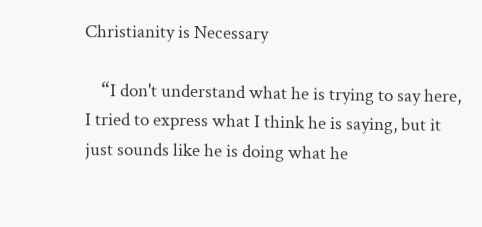Christianity is Necessary

    “I don't understand what he is trying to say here, I tried to express what I think he is saying, but it just sounds like he is doing what he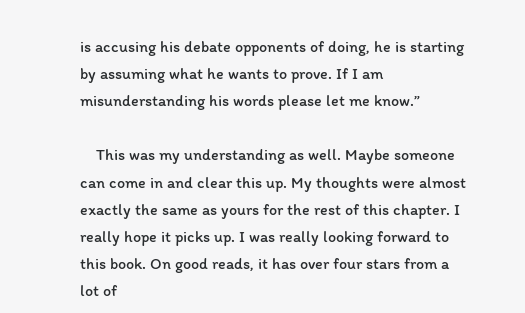is accusing his debate opponents of doing, he is starting by assuming what he wants to prove. If I am misunderstanding his words please let me know.”

    This was my understanding as well. Maybe someone can come in and clear this up. My thoughts were almost exactly the same as yours for the rest of this chapter. I really hope it picks up. I was really looking forward to this book. On good reads, it has over four stars from a lot of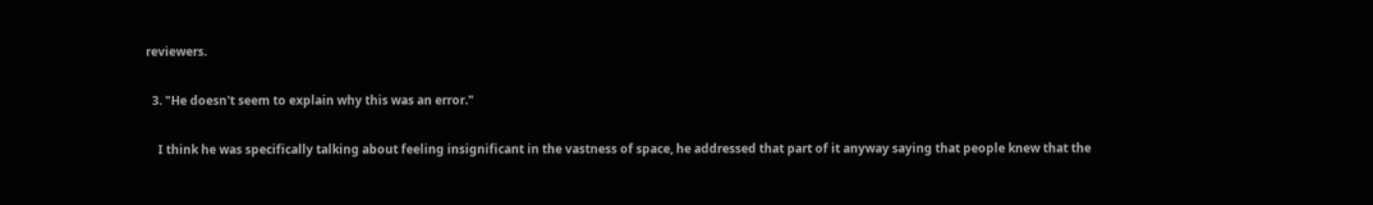reviewers.

  3. "He doesn't seem to explain why this was an error."

    I think he was specifically talking about feeling insignificant in the vastness of space, he addressed that part of it anyway saying that people knew that the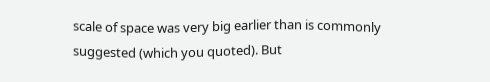scale of space was very big earlier than is commonly suggested (which you quoted). But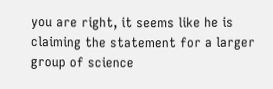you are right, it seems like he is claiming the statement for a larger group of science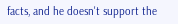facts, and he doesn't support the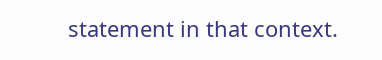statement in that context.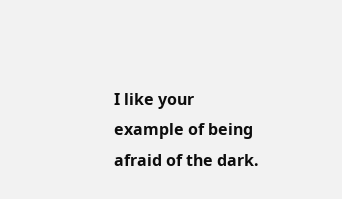I like your example of being afraid of the dark.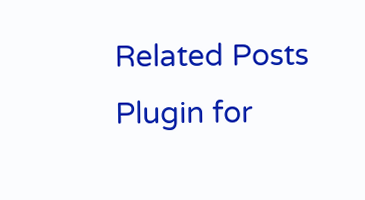Related Posts Plugin for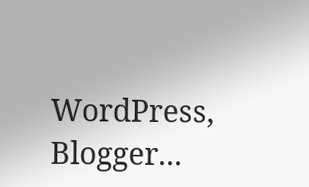WordPress, Blogger...